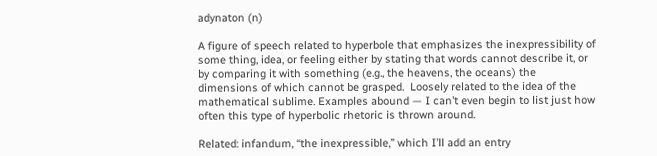adynaton (n)

A figure of speech related to hyperbole that emphasizes the inexpressibility of some thing, idea, or feeling either by stating that words cannot describe it, or by comparing it with something (e.g., the heavens, the oceans) the dimensions of which cannot be grasped.  Loosely related to the idea of the mathematical sublime. Examples abound — I can’t even begin to list just how often this type of hyperbolic rhetoric is thrown around.

Related: infandum, “the inexpressible,” which I’ll add an entry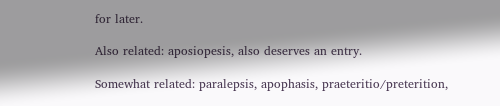for later.

Also related: aposiopesis, also deserves an entry.

Somewhat related: paralepsis, apophasis, praeteritio/preterition,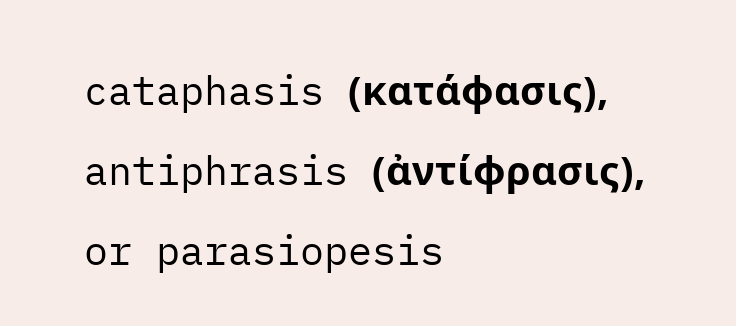cataphasis (κατάφασις), antiphrasis (ἀντίφρασις), or parasiopesis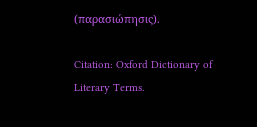(παρασιώπησις).

Citation: Oxford Dictionary of Literary Terms.